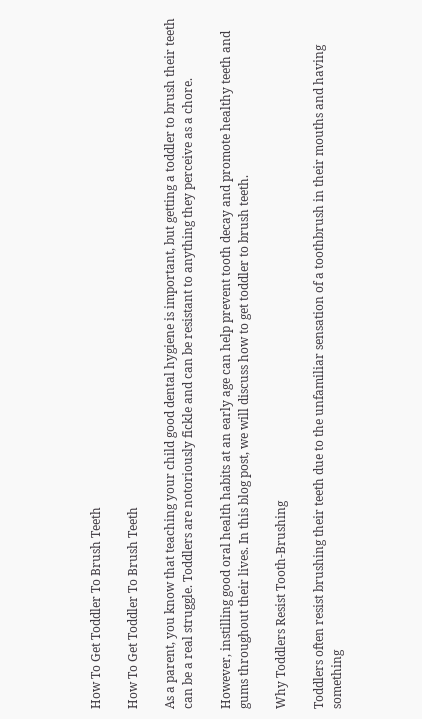How To Get Toddler To Brush Teeth

How To Get Toddler To Brush Teeth

As a parent, you know that teaching your child good dental hygiene is important, but getting a toddler to brush their teeth can be a real struggle. Toddlers are notoriously fickle and can be resistant to anything they perceive as a chore.

However, instilling good oral health habits at an early age can help prevent tooth decay and promote healthy teeth and gums throughout their lives. In this blog post, we will discuss how to get toddler to brush teeth.

Why Toddlers Resist Tooth-Brushing

Toddlers often resist brushing their teeth due to the unfamiliar sensation of a toothbrush in their mouths and having something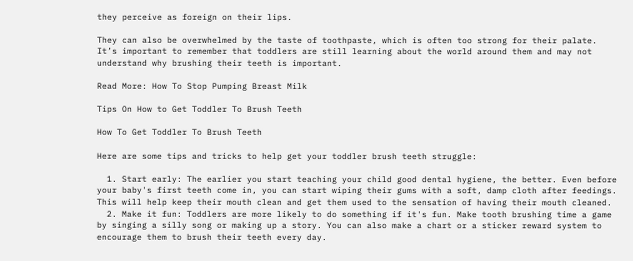they perceive as foreign on their lips.

They can also be overwhelmed by the taste of toothpaste, which is often too strong for their palate. It’s important to remember that toddlers are still learning about the world around them and may not understand why brushing their teeth is important.

Read More: How To Stop Pumping Breast Milk

Tips On How to Get Toddler To Brush Teeth

How To Get Toddler To Brush Teeth

Here are some tips and tricks to help get your toddler brush teeth struggle:

  1. Start early: The earlier you start teaching your child good dental hygiene, the better. Even before your baby's first teeth come in, you can start wiping their gums with a soft, damp cloth after feedings. This will help keep their mouth clean and get them used to the sensation of having their mouth cleaned.
  2. Make it fun: Toddlers are more likely to do something if it's fun. Make tooth brushing time a game by singing a silly song or making up a story. You can also make a chart or a sticker reward system to encourage them to brush their teeth every day.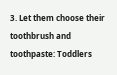3. Let them choose their toothbrush and toothpaste: Toddlers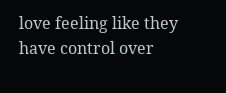love feeling like they have control over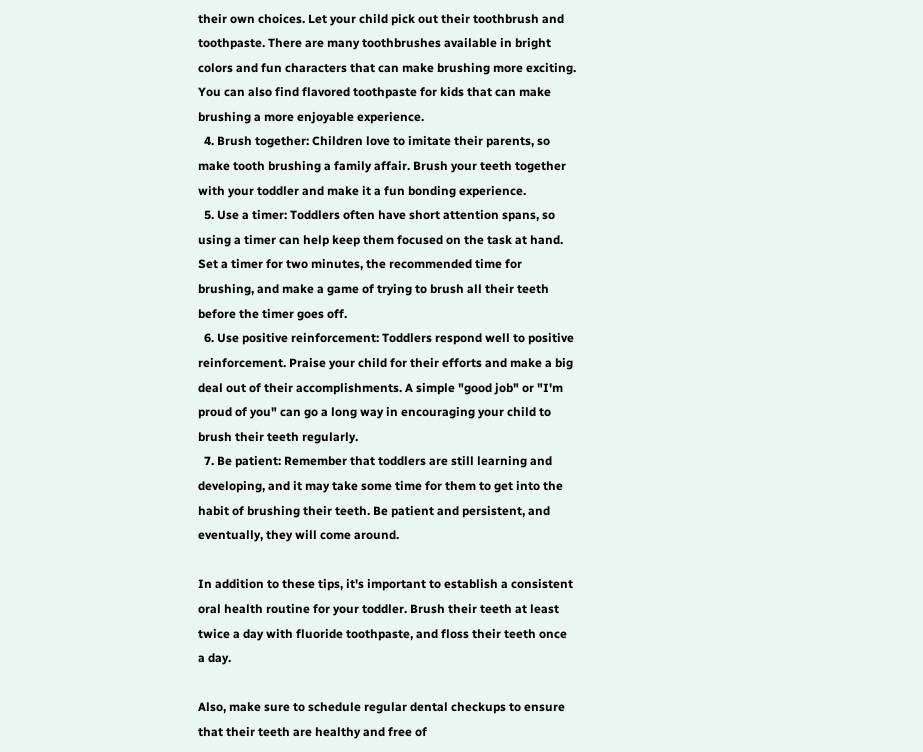their own choices. Let your child pick out their toothbrush and toothpaste. There are many toothbrushes available in bright colors and fun characters that can make brushing more exciting. You can also find flavored toothpaste for kids that can make brushing a more enjoyable experience.
  4. Brush together: Children love to imitate their parents, so make tooth brushing a family affair. Brush your teeth together with your toddler and make it a fun bonding experience.
  5. Use a timer: Toddlers often have short attention spans, so using a timer can help keep them focused on the task at hand. Set a timer for two minutes, the recommended time for brushing, and make a game of trying to brush all their teeth before the timer goes off.
  6. Use positive reinforcement: Toddlers respond well to positive reinforcement. Praise your child for their efforts and make a big deal out of their accomplishments. A simple "good job" or "I'm proud of you" can go a long way in encouraging your child to brush their teeth regularly.
  7. Be patient: Remember that toddlers are still learning and developing, and it may take some time for them to get into the habit of brushing their teeth. Be patient and persistent, and eventually, they will come around.

In addition to these tips, it's important to establish a consistent oral health routine for your toddler. Brush their teeth at least twice a day with fluoride toothpaste, and floss their teeth once a day.

Also, make sure to schedule regular dental checkups to ensure that their teeth are healthy and free of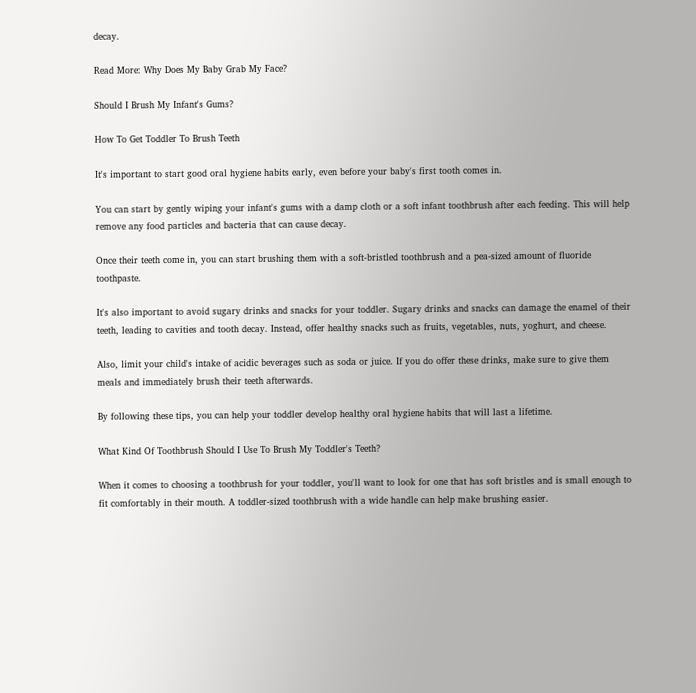decay.

Read More: Why Does My Baby Grab My Face?

Should I Brush My Infant's Gums?

How To Get Toddler To Brush Teeth

It's important to start good oral hygiene habits early, even before your baby's first tooth comes in.

You can start by gently wiping your infant's gums with a damp cloth or a soft infant toothbrush after each feeding. This will help remove any food particles and bacteria that can cause decay.

Once their teeth come in, you can start brushing them with a soft-bristled toothbrush and a pea-sized amount of fluoride toothpaste.

It's also important to avoid sugary drinks and snacks for your toddler. Sugary drinks and snacks can damage the enamel of their teeth, leading to cavities and tooth decay. Instead, offer healthy snacks such as fruits, vegetables, nuts, yoghurt, and cheese.

Also, limit your child's intake of acidic beverages such as soda or juice. If you do offer these drinks, make sure to give them meals and immediately brush their teeth afterwards.

By following these tips, you can help your toddler develop healthy oral hygiene habits that will last a lifetime.

What Kind Of Toothbrush Should I Use To Brush My Toddler's Teeth?

When it comes to choosing a toothbrush for your toddler, you'll want to look for one that has soft bristles and is small enough to fit comfortably in their mouth. A toddler-sized toothbrush with a wide handle can help make brushing easier.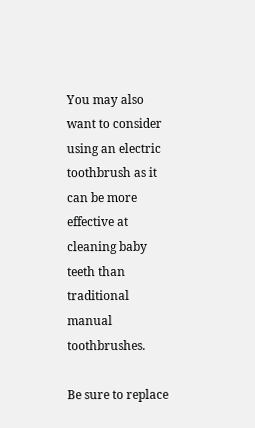You may also want to consider using an electric toothbrush as it can be more effective at cleaning baby teeth than traditional manual toothbrushes.

Be sure to replace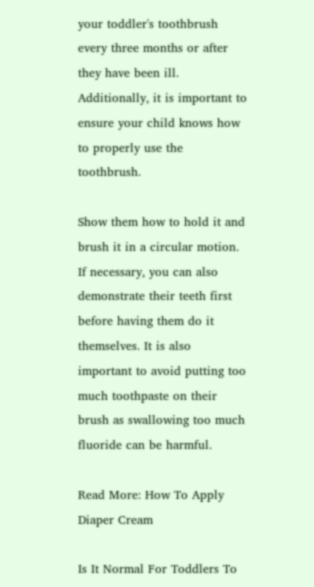your toddler's toothbrush every three months or after they have been ill. Additionally, it is important to ensure your child knows how to properly use the toothbrush.

Show them how to hold it and brush it in a circular motion. If necessary, you can also demonstrate their teeth first before having them do it themselves. It is also important to avoid putting too much toothpaste on their brush as swallowing too much fluoride can be harmful.

Read More: How To Apply Diaper Cream

Is It Normal For Toddlers To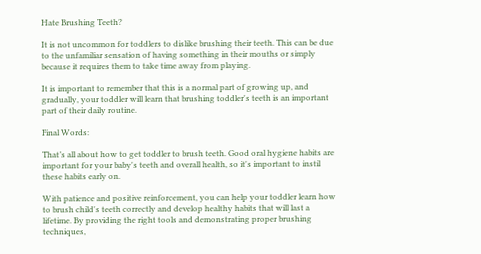Hate Brushing Teeth?

It is not uncommon for toddlers to dislike brushing their teeth. This can be due to the unfamiliar sensation of having something in their mouths or simply because it requires them to take time away from playing.

It is important to remember that this is a normal part of growing up, and gradually, your toddler will learn that brushing toddler's teeth is an important part of their daily routine.

Final Words:

That’s all about how to get toddler to brush teeth. Good oral hygiene habits are important for your baby's teeth and overall health, so it's important to instil these habits early on.

With patience and positive reinforcement, you can help your toddler learn how to brush child's teeth correctly and develop healthy habits that will last a lifetime. By providing the right tools and demonstrating proper brushing techniques,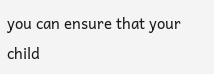you can ensure that your child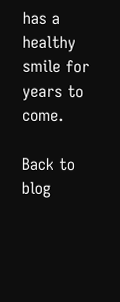has a healthy smile for years to come.

Back to blog